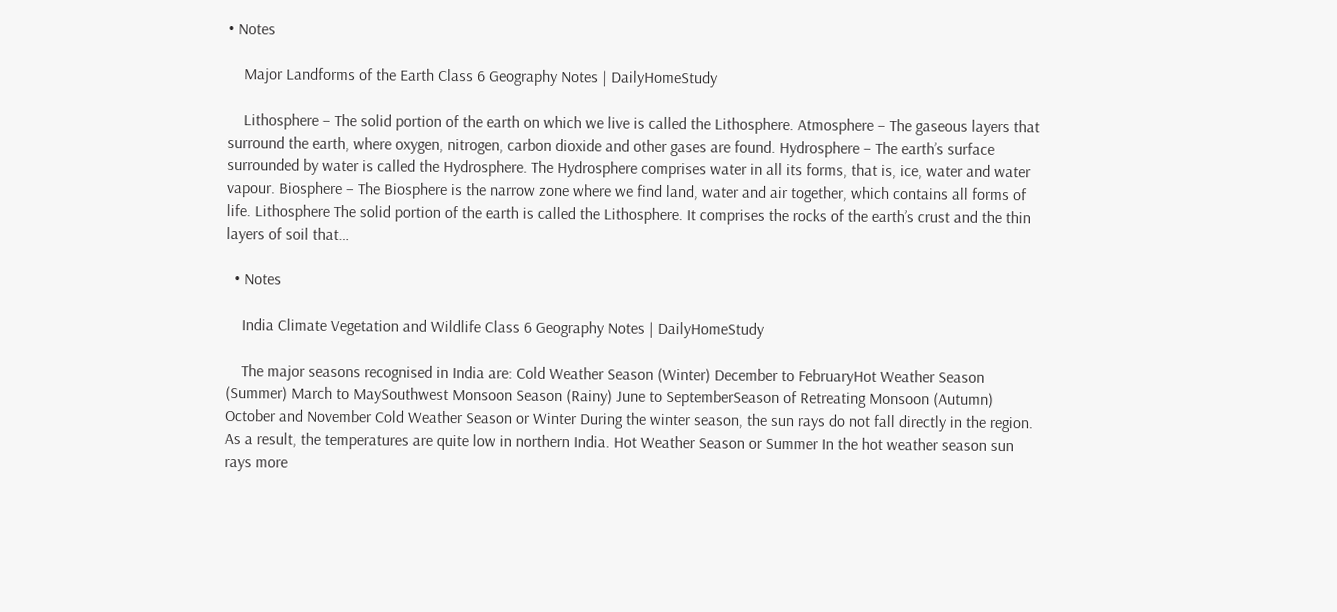• Notes

    Major Landforms of the Earth Class 6 Geography Notes | DailyHomeStudy

    Lithosphere – The solid portion of the earth on which we live is called the Lithosphere. Atmosphere – The gaseous layers that surround the earth, where oxygen, nitrogen, carbon dioxide and other gases are found. Hydrosphere – The earth’s surface surrounded by water is called the Hydrosphere. The Hydrosphere comprises water in all its forms, that is, ice, water and water vapour. Biosphere – The Biosphere is the narrow zone where we find land, water and air together, which contains all forms of life. Lithosphere The solid portion of the earth is called the Lithosphere. It comprises the rocks of the earth’s crust and the thin layers of soil that…

  • Notes

    India Climate Vegetation and Wildlife Class 6 Geography Notes | DailyHomeStudy

    The major seasons recognised in India are: Cold Weather Season (Winter) December to FebruaryHot Weather Season (Summer) March to MaySouthwest Monsoon Season (Rainy) June to SeptemberSeason of Retreating Monsoon (Autumn) October and November Cold Weather Season or Winter During the winter season, the sun rays do not fall directly in the region. As a result, the temperatures are quite low in northern India. Hot Weather Season or Summer In the hot weather season sun rays more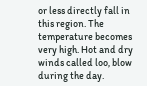or less directly fall in this region. The temperature becomes very high. Hot and dry winds called loo, blow during the day.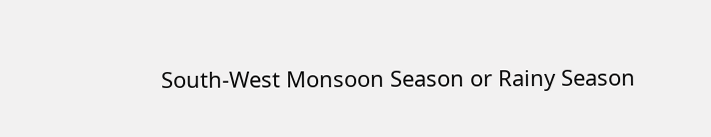South-West Monsoon Season or Rainy Season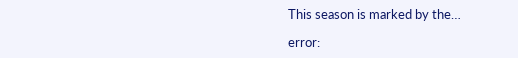This season is marked by the…

error: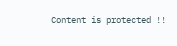Content is protected !!